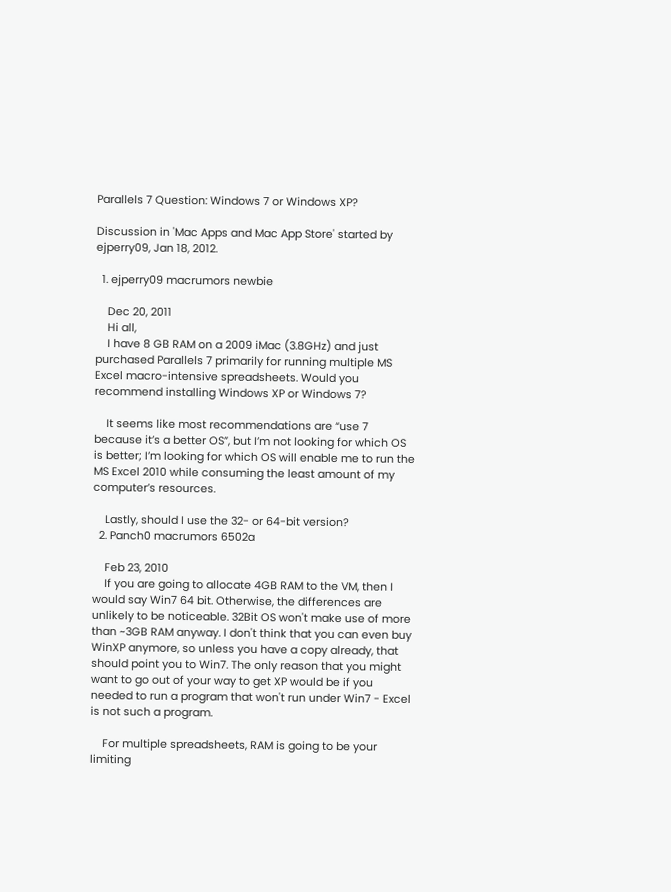Parallels 7 Question: Windows 7 or Windows XP?

Discussion in 'Mac Apps and Mac App Store' started by ejperry09, Jan 18, 2012.

  1. ejperry09 macrumors newbie

    Dec 20, 2011
    Hi all,
    I have 8 GB RAM on a 2009 iMac (3.8GHz) and just purchased Parallels 7 primarily for running multiple MS Excel macro-intensive spreadsheets. Would you recommend installing Windows XP or Windows 7?

    It seems like most recommendations are “use 7 because it’s a better OS”, but I’m not looking for which OS is better; I’m looking for which OS will enable me to run the MS Excel 2010 while consuming the least amount of my computer’s resources.

    Lastly, should I use the 32- or 64-bit version?
  2. Panch0 macrumors 6502a

    Feb 23, 2010
    If you are going to allocate 4GB RAM to the VM, then I would say Win7 64 bit. Otherwise, the differences are unlikely to be noticeable. 32Bit OS won't make use of more than ~3GB RAM anyway. I don't think that you can even buy WinXP anymore, so unless you have a copy already, that should point you to Win7. The only reason that you might want to go out of your way to get XP would be if you needed to run a program that won't run under Win7 - Excel is not such a program.

    For multiple spreadsheets, RAM is going to be your limiting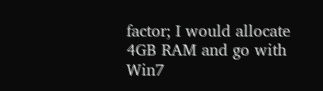factor; I would allocate 4GB RAM and go with Win7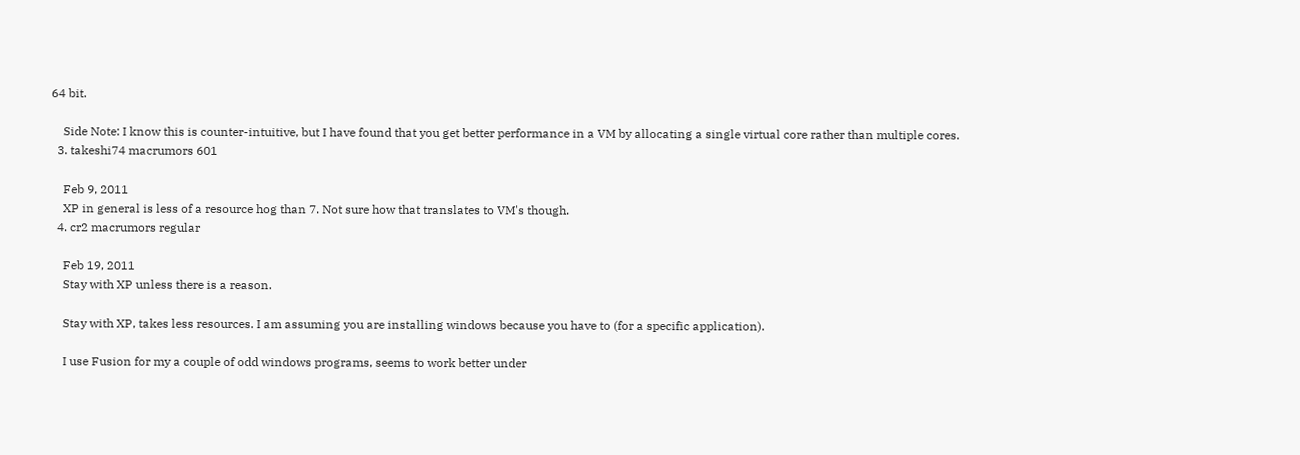64 bit.

    Side Note: I know this is counter-intuitive, but I have found that you get better performance in a VM by allocating a single virtual core rather than multiple cores.
  3. takeshi74 macrumors 601

    Feb 9, 2011
    XP in general is less of a resource hog than 7. Not sure how that translates to VM's though.
  4. cr2 macrumors regular

    Feb 19, 2011
    Stay with XP unless there is a reason.

    Stay with XP, takes less resources. I am assuming you are installing windows because you have to (for a specific application).

    I use Fusion for my a couple of odd windows programs, seems to work better under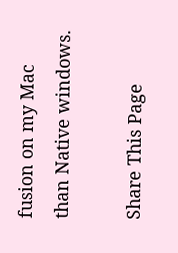fusion on my Mac than Native windows.

Share This Page